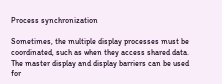Process synchronization

Sometimes, the multiple display processes must be coordinated, such as when they access shared data. The master display and display barriers can be used for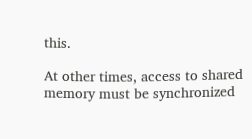this.

At other times, access to shared memory must be synchronized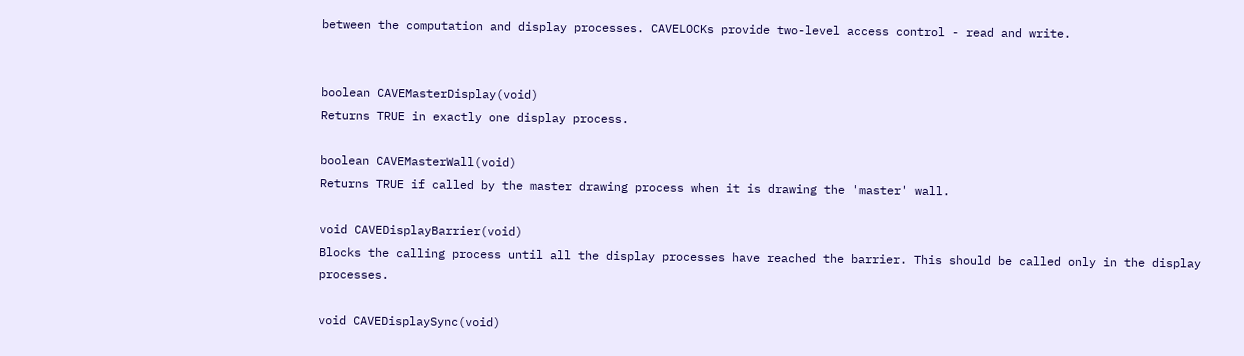between the computation and display processes. CAVELOCKs provide two-level access control - read and write.


boolean CAVEMasterDisplay(void)
Returns TRUE in exactly one display process.

boolean CAVEMasterWall(void)
Returns TRUE if called by the master drawing process when it is drawing the 'master' wall.

void CAVEDisplayBarrier(void)
Blocks the calling process until all the display processes have reached the barrier. This should be called only in the display processes.

void CAVEDisplaySync(void)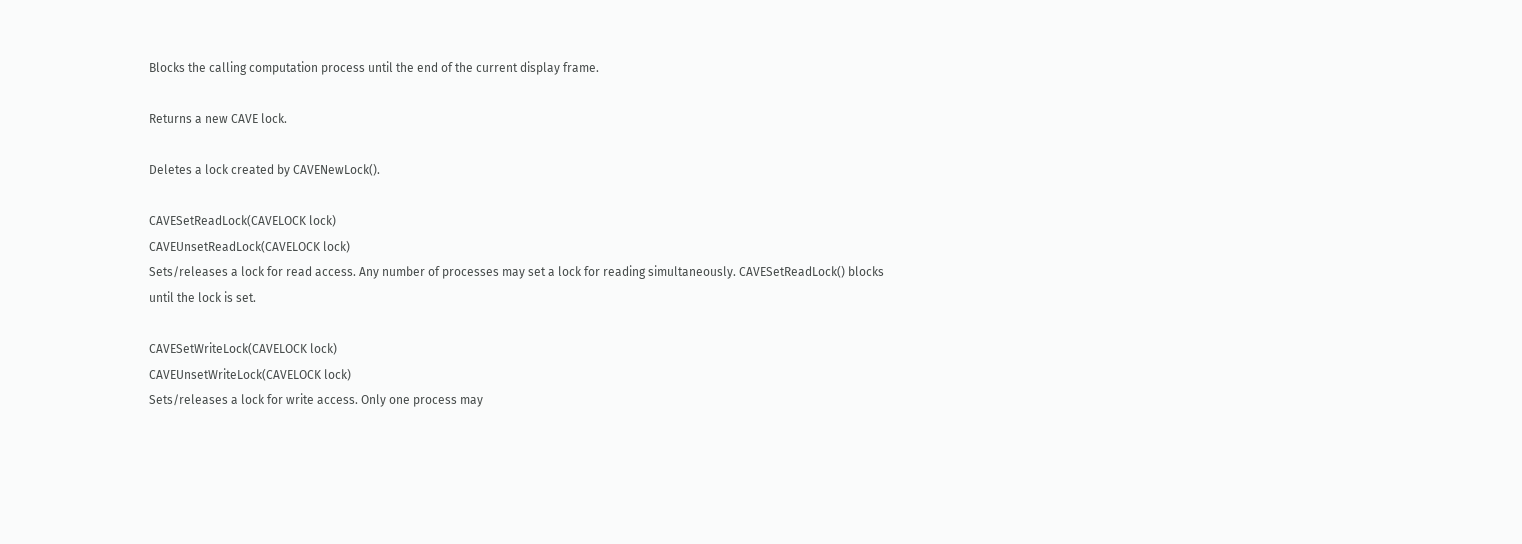Blocks the calling computation process until the end of the current display frame.

Returns a new CAVE lock.

Deletes a lock created by CAVENewLock().

CAVESetReadLock(CAVELOCK lock)
CAVEUnsetReadLock(CAVELOCK lock)
Sets/releases a lock for read access. Any number of processes may set a lock for reading simultaneously. CAVESetReadLock() blocks until the lock is set.

CAVESetWriteLock(CAVELOCK lock)
CAVEUnsetWriteLock(CAVELOCK lock)
Sets/releases a lock for write access. Only one process may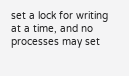set a lock for writing at a time, and no processes may set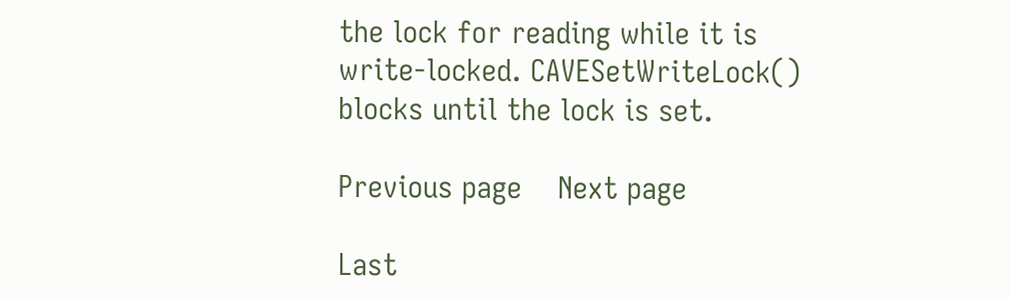the lock for reading while it is write-locked. CAVESetWriteLock() blocks until the lock is set.

Previous page    Next page

Last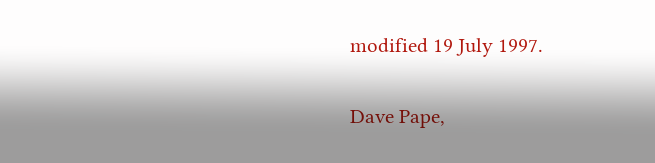modified 19 July 1997.

Dave Pape,